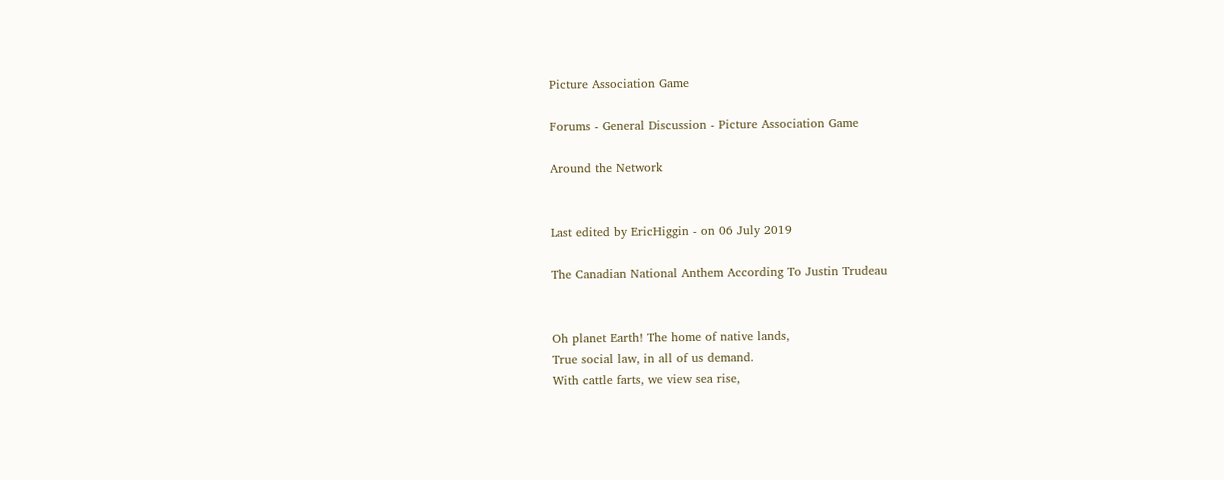Picture Association Game

Forums - General Discussion - Picture Association Game

Around the Network


Last edited by EricHiggin - on 06 July 2019

The Canadian National Anthem According To Justin Trudeau


Oh planet Earth! The home of native lands,
True social law, in all of us demand.
With cattle farts, we view sea rise,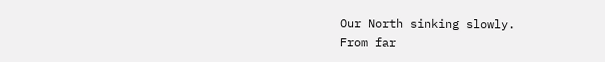Our North sinking slowly.
From far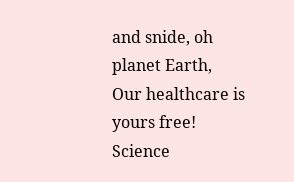and snide, oh planet Earth,
Our healthcare is yours free!
Science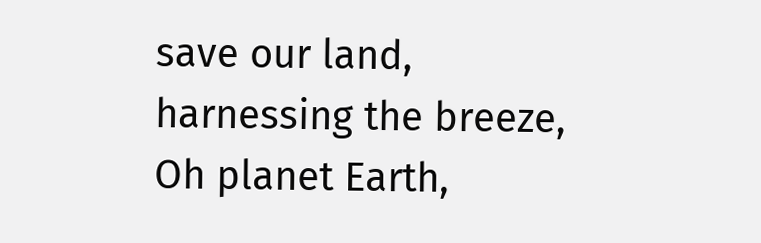save our land, harnessing the breeze,
Oh planet Earth,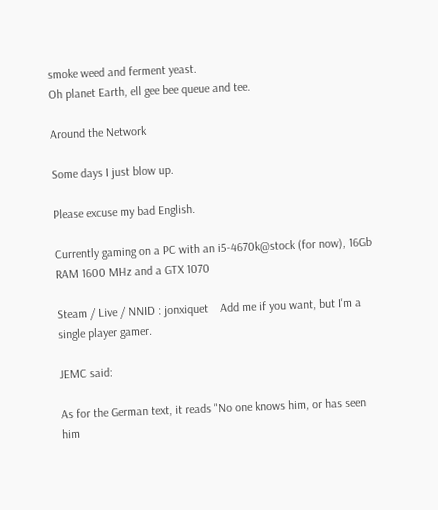smoke weed and ferment yeast.
Oh planet Earth, ell gee bee queue and tee.

Around the Network

Some days I just blow up.

Please excuse my bad English.

Currently gaming on a PC with an i5-4670k@stock (for now), 16Gb RAM 1600 MHz and a GTX 1070

Steam / Live / NNID : jonxiquet    Add me if you want, but I'm a single player gamer.

JEMC said:

As for the German text, it reads "No one knows him, or has seen him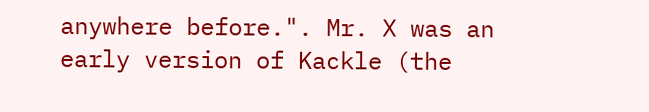anywhere before.". Mr. X was an early version of Kackle (the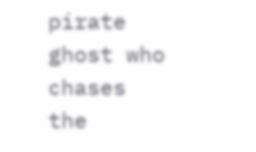pirate ghost who chases the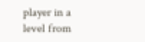player in a level from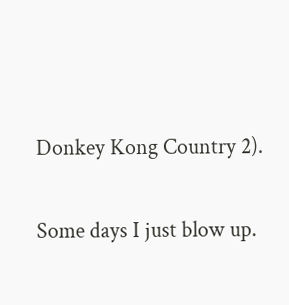Donkey Kong Country 2).

Some days I just blow up.